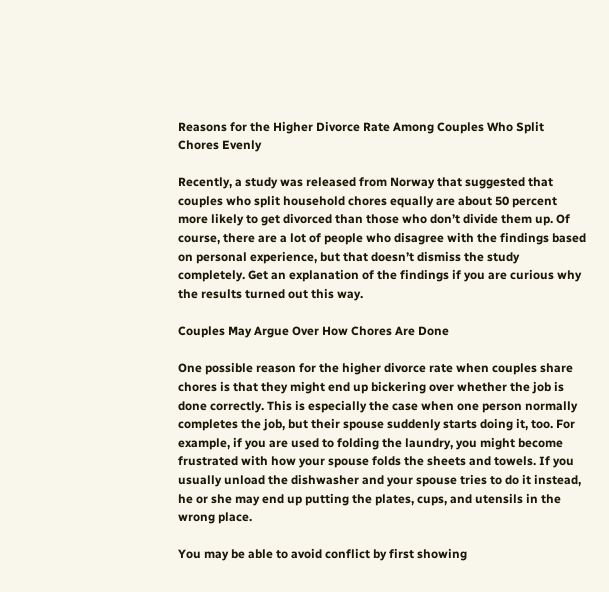Reasons for the Higher Divorce Rate Among Couples Who Split Chores Evenly

Recently, a study was released from Norway that suggested that couples who split household chores equally are about 50 percent more likely to get divorced than those who don’t divide them up. Of course, there are a lot of people who disagree with the findings based on personal experience, but that doesn’t dismiss the study completely. Get an explanation of the findings if you are curious why the results turned out this way.

Couples May Argue Over How Chores Are Done

One possible reason for the higher divorce rate when couples share chores is that they might end up bickering over whether the job is done correctly. This is especially the case when one person normally completes the job, but their spouse suddenly starts doing it, too. For example, if you are used to folding the laundry, you might become frustrated with how your spouse folds the sheets and towels. If you usually unload the dishwasher and your spouse tries to do it instead, he or she may end up putting the plates, cups, and utensils in the wrong place.

You may be able to avoid conflict by first showing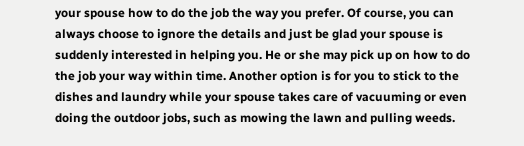your spouse how to do the job the way you prefer. Of course, you can always choose to ignore the details and just be glad your spouse is suddenly interested in helping you. He or she may pick up on how to do the job your way within time. Another option is for you to stick to the dishes and laundry while your spouse takes care of vacuuming or even doing the outdoor jobs, such as mowing the lawn and pulling weeds.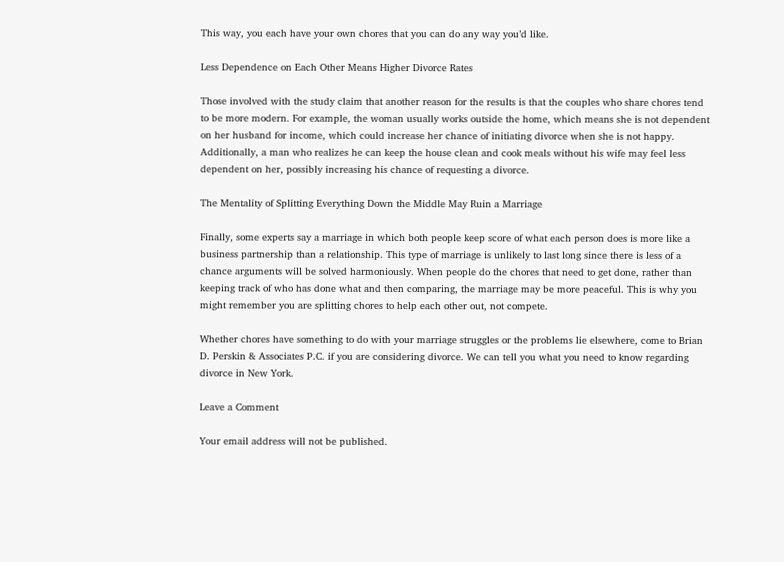This way, you each have your own chores that you can do any way you’d like.

Less Dependence on Each Other Means Higher Divorce Rates

Those involved with the study claim that another reason for the results is that the couples who share chores tend to be more modern. For example, the woman usually works outside the home, which means she is not dependent on her husband for income, which could increase her chance of initiating divorce when she is not happy. Additionally, a man who realizes he can keep the house clean and cook meals without his wife may feel less dependent on her, possibly increasing his chance of requesting a divorce.

The Mentality of Splitting Everything Down the Middle May Ruin a Marriage

Finally, some experts say a marriage in which both people keep score of what each person does is more like a business partnership than a relationship. This type of marriage is unlikely to last long since there is less of a chance arguments will be solved harmoniously. When people do the chores that need to get done, rather than keeping track of who has done what and then comparing, the marriage may be more peaceful. This is why you might remember you are splitting chores to help each other out, not compete.

Whether chores have something to do with your marriage struggles or the problems lie elsewhere, come to Brian D. Perskin & Associates P.C. if you are considering divorce. We can tell you what you need to know regarding divorce in New York.

Leave a Comment

Your email address will not be published.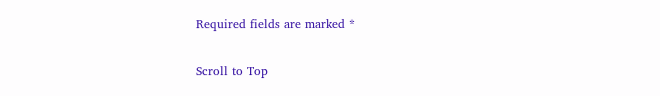Required fields are marked *

Scroll to Top